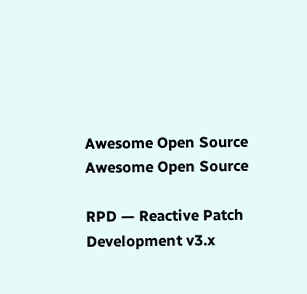Awesome Open Source
Awesome Open Source

RPD — Reactive Patch Development v3.x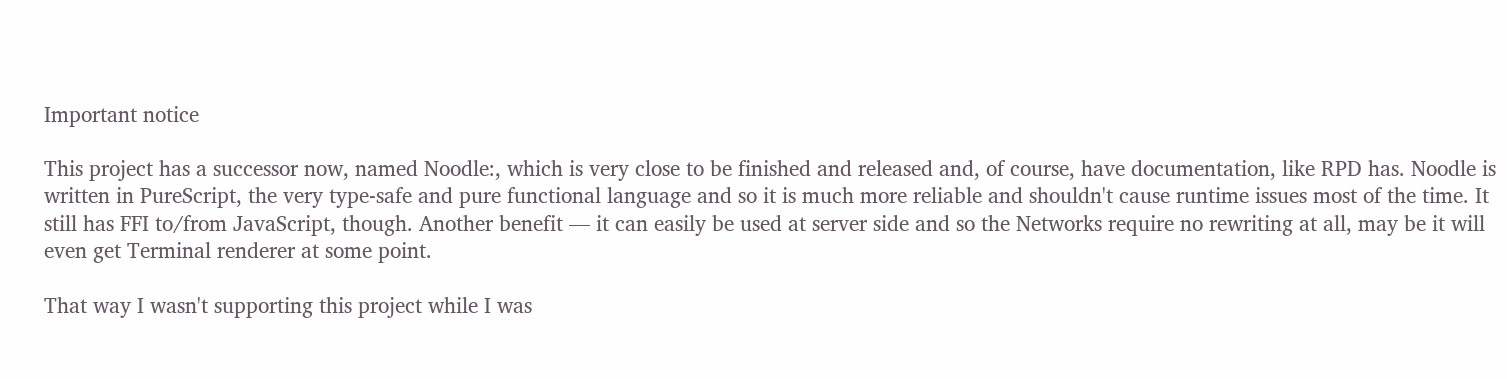Important notice

This project has a successor now, named Noodle:, which is very close to be finished and released and, of course, have documentation, like RPD has. Noodle is written in PureScript, the very type-safe and pure functional language and so it is much more reliable and shouldn't cause runtime issues most of the time. It still has FFI to/from JavaScript, though. Another benefit — it can easily be used at server side and so the Networks require no rewriting at all, may be it will even get Terminal renderer at some point.

That way I wasn't supporting this project while I was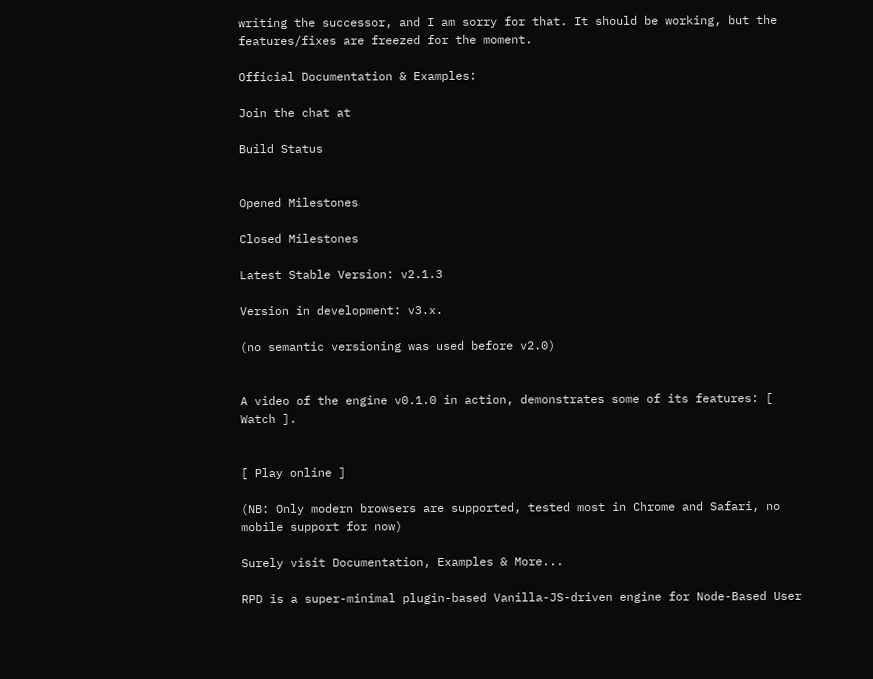writing the successor, and I am sorry for that. It should be working, but the features/fixes are freezed for the moment.

Official Documentation & Examples:

Join the chat at

Build Status


Opened Milestones

Closed Milestones

Latest Stable Version: v2.1.3

Version in development: v3.x.

(no semantic versioning was used before v2.0)


A video of the engine v0.1.0 in action, demonstrates some of its features: [ Watch ].


[ Play online ]

(NB: Only modern browsers are supported, tested most in Chrome and Safari, no mobile support for now)

Surely visit Documentation, Examples & More...

RPD is a super-minimal plugin-based Vanilla-JS-driven engine for Node-Based User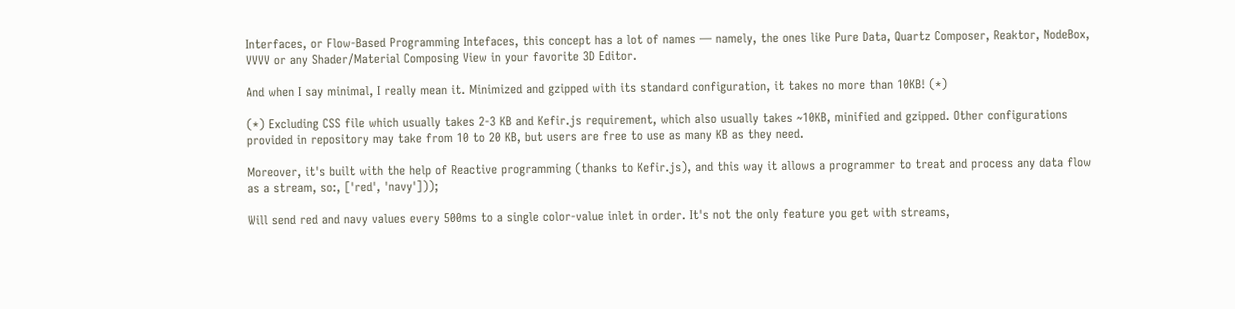Interfaces, or Flow-Based Programming Intefaces, this concept has a lot of names — namely, the ones like Pure Data, Quartz Composer, Reaktor, NodeBox, VVVV or any Shader/Material Composing View in your favorite 3D Editor.

And when I say minimal, I really mean it. Minimized and gzipped with its standard configuration, it takes no more than 10KB! (*)

(*) Excluding CSS file which usually takes 2-3 KB and Kefir.js requirement, which also usually takes ~10KB, minified and gzipped. Other configurations provided in repository may take from 10 to 20 KB, but users are free to use as many KB as they need.

Moreover, it's built with the help of Reactive programming (thanks to Kefir.js), and this way it allows a programmer to treat and process any data flow as a stream, so:, ['red', 'navy']));

Will send red and navy values every 500ms to a single color-value inlet in order. It's not the only feature you get with streams,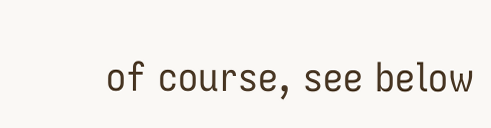of course, see below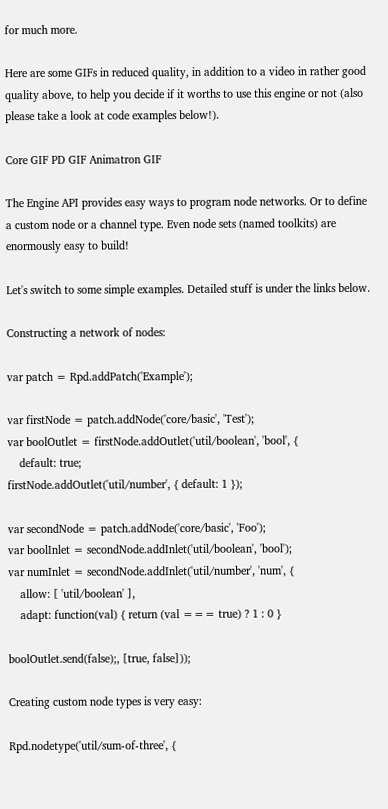for much more.

Here are some GIFs in reduced quality, in addition to a video in rather good quality above, to help you decide if it worths to use this engine or not (also please take a look at code examples below!).

Core GIF PD GIF Animatron GIF

The Engine API provides easy ways to program node networks. Or to define a custom node or a channel type. Even node sets (named toolkits) are enormously easy to build!

Let's switch to some simple examples. Detailed stuff is under the links below.

Constructing a network of nodes:

var patch = Rpd.addPatch('Example');

var firstNode = patch.addNode('core/basic', 'Test');
var boolOutlet = firstNode.addOutlet('util/boolean', 'bool', {
    default: true;
firstNode.addOutlet('util/number', { default: 1 });

var secondNode = patch.addNode('core/basic', 'Foo');
var boolInlet = secondNode.addInlet('util/boolean', 'bool');
var numInlet = secondNode.addInlet('util/number', 'num', {
    allow: [ 'util/boolean' ],
    adapt: function(val) { return (val === true) ? 1 : 0 }

boolOutlet.send(false);, [true, false]));

Creating custom node types is very easy:

Rpd.nodetype('util/sum-of-three', {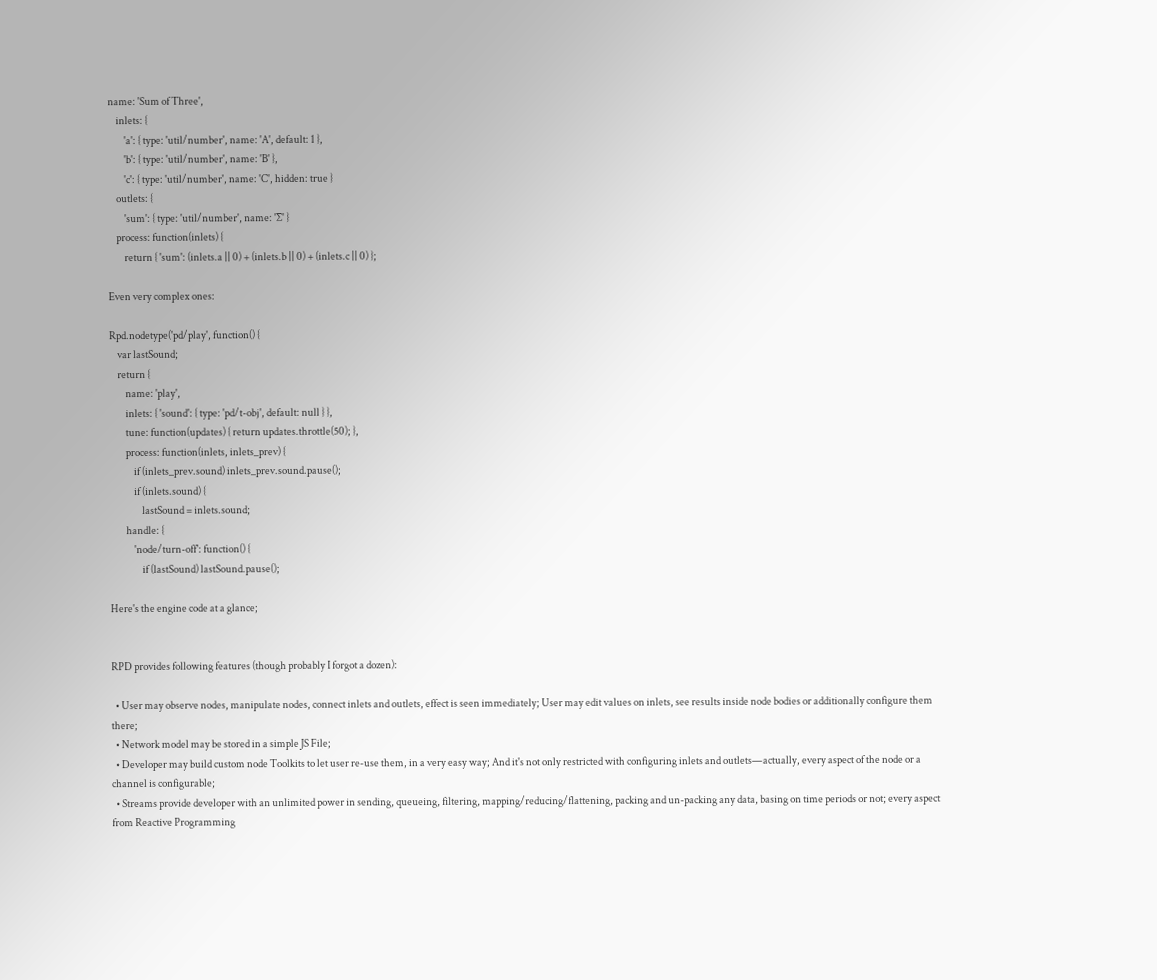name: 'Sum of Three',
    inlets: {
        'a': { type: 'util/number', name: 'A', default: 1 },
        'b': { type: 'util/number', name: 'B' },
        'c': { type: 'util/number', name: 'C', hidden: true }
    outlets: {
        'sum': { type: 'util/number', name: '∑' }
    process: function(inlets) {
        return { 'sum': (inlets.a || 0) + (inlets.b || 0) + (inlets.c || 0) };

Even very complex ones:

Rpd.nodetype('pd/play', function() {
    var lastSound;
    return {
        name: 'play',
        inlets: { 'sound': { type: 'pd/t-obj', default: null } },
        tune: function(updates) { return updates.throttle(50); },
        process: function(inlets, inlets_prev) {
            if (inlets_prev.sound) inlets_prev.sound.pause();
            if (inlets.sound) {
                lastSound = inlets.sound;
        handle: {
            'node/turn-off': function() {
                if (lastSound) lastSound.pause();

Here's the engine code at a glance;


RPD provides following features (though probably I forgot a dozen):

  • User may observe nodes, manipulate nodes, connect inlets and outlets, effect is seen immediately; User may edit values on inlets, see results inside node bodies or additionally configure them there;
  • Network model may be stored in a simple JS File;
  • Developer may build custom node Toolkits to let user re-use them, in a very easy way; And it's not only restricted with configuring inlets and outlets—actually, every aspect of the node or a channel is configurable;
  • Streams provide developer with an unlimited power in sending, queueing, filtering, mapping/reducing/flattening, packing and un-packing any data, basing on time periods or not; every aspect from Reactive Programming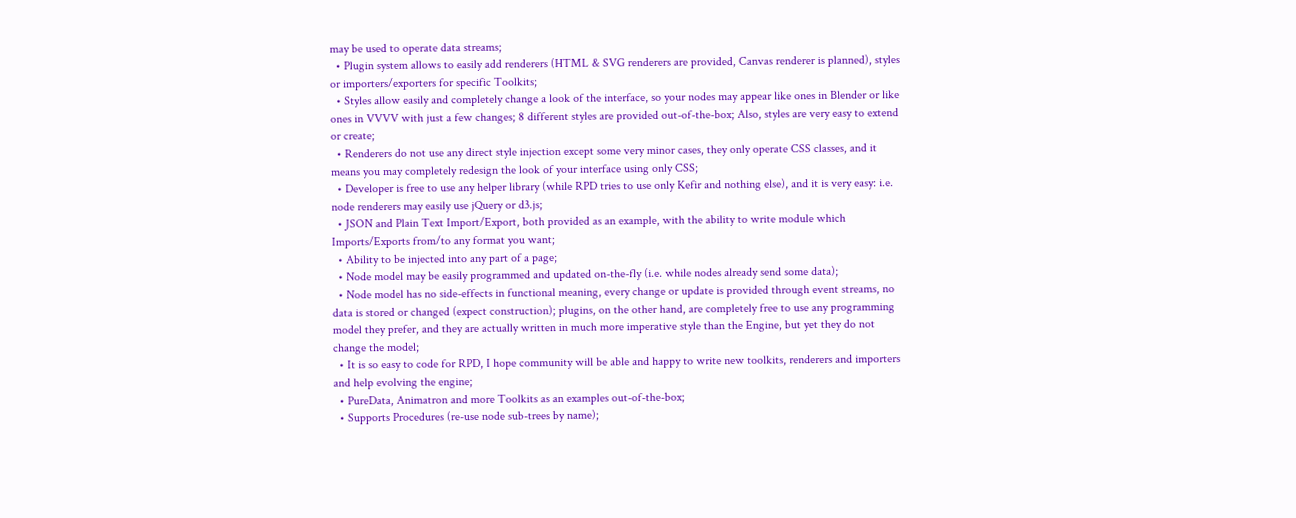may be used to operate data streams;
  • Plugin system allows to easily add renderers (HTML & SVG renderers are provided, Canvas renderer is planned), styles or importers/exporters for specific Toolkits;
  • Styles allow easily and completely change a look of the interface, so your nodes may appear like ones in Blender or like ones in VVVV with just a few changes; 8 different styles are provided out-of-the-box; Also, styles are very easy to extend or create;
  • Renderers do not use any direct style injection except some very minor cases, they only operate CSS classes, and it means you may completely redesign the look of your interface using only CSS;
  • Developer is free to use any helper library (while RPD tries to use only Kefir and nothing else), and it is very easy: i.e. node renderers may easily use jQuery or d3.js;
  • JSON and Plain Text Import/Export, both provided as an example, with the ability to write module which Imports/Exports from/to any format you want;
  • Ability to be injected into any part of a page;
  • Node model may be easily programmed and updated on-the-fly (i.e. while nodes already send some data);
  • Node model has no side-effects in functional meaning, every change or update is provided through event streams, no data is stored or changed (expect construction); plugins, on the other hand, are completely free to use any programming model they prefer, and they are actually written in much more imperative style than the Engine, but yet they do not change the model;
  • It is so easy to code for RPD, I hope community will be able and happy to write new toolkits, renderers and importers and help evolving the engine;
  • PureData, Animatron and more Toolkits as an examples out-of-the-box;
  • Supports Procedures (re-use node sub-trees by name);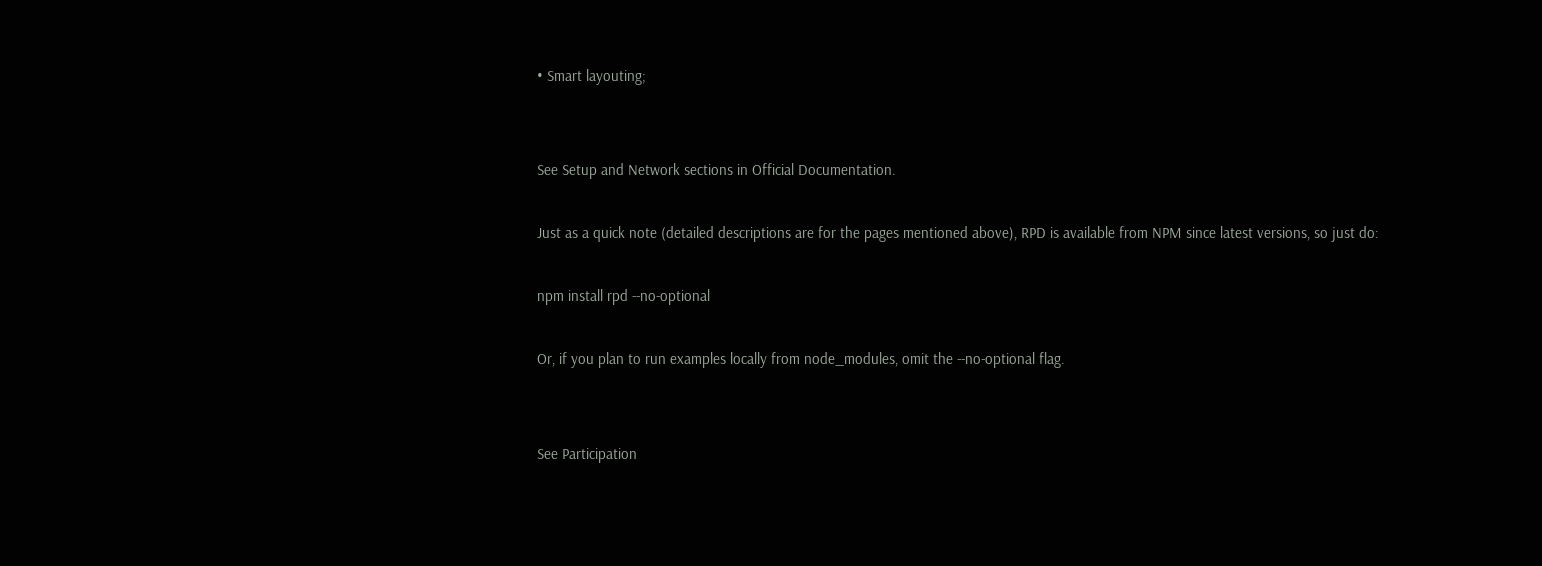• Smart layouting;


See Setup and Network sections in Official Documentation.

Just as a quick note (detailed descriptions are for the pages mentioned above), RPD is available from NPM since latest versions, so just do:

npm install rpd --no-optional

Or, if you plan to run examples locally from node_modules, omit the --no-optional flag.


See Participation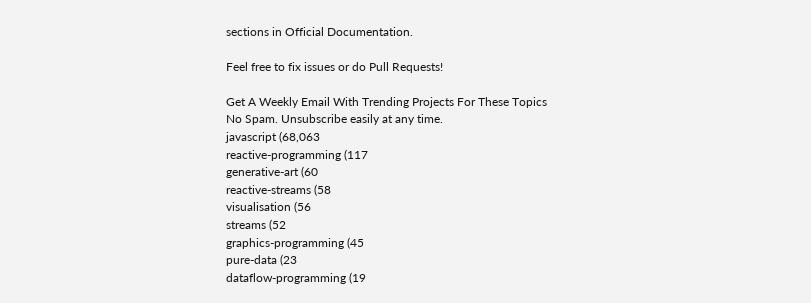sections in Official Documentation.

Feel free to fix issues or do Pull Requests!

Get A Weekly Email With Trending Projects For These Topics
No Spam. Unsubscribe easily at any time.
javascript (68,063
reactive-programming (117
generative-art (60
reactive-streams (58
visualisation (56
streams (52
graphics-programming (45
pure-data (23
dataflow-programming (19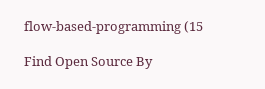flow-based-programming (15

Find Open Source By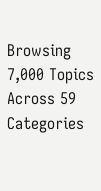Browsing 7,000 Topics Across 59 Categories